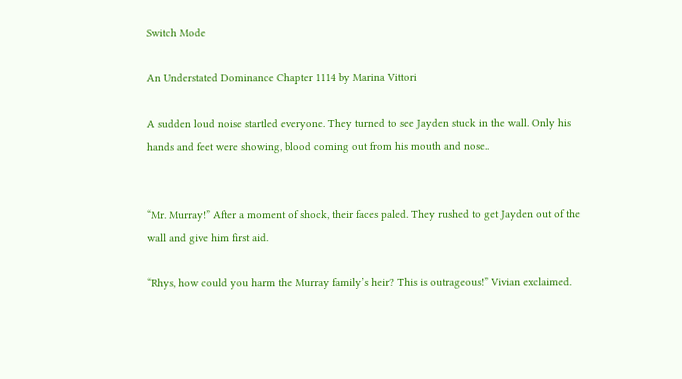Switch Mode

An Understated Dominance Chapter 1114 by Marina Vittori

A sudden loud noise startled everyone. They turned to see Jayden stuck in the wall. Only his hands and feet were showing, blood coming out from his mouth and nose..


“Mr. Murray!” After a moment of shock, their faces paled. They rushed to get Jayden out of the wall and give him first aid.

“Rhys, how could you harm the Murray family’s heir? This is outrageous!” Vivian exclaimed.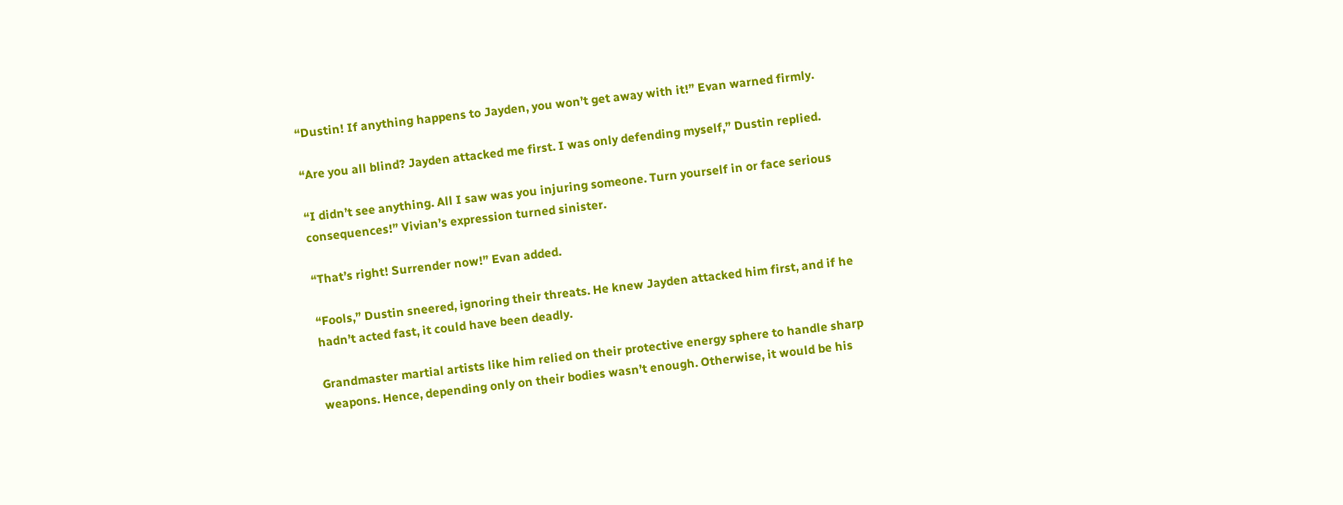“Dustin! If anything happens to Jayden, you won’t get away with it!” Evan warned firmly.

“Are you all blind? Jayden attacked me first. I was only defending myself,” Dustin replied.

“I didn’t see anything. All I saw was you injuring someone. Turn yourself in or face serious consequences!” Vivian’s expression turned sinister.

“That’s right! Surrender now!” Evan added.

“Fools,” Dustin sneered, ignoring their threats. He knew Jayden attacked him first, and if he hadn’t acted fast, it could have been deadly.

Grandmaster martial artists like him relied on their protective energy sphere to handle sharp weapons. Hence, depending only on their bodies wasn’t enough. Otherwise, it would be his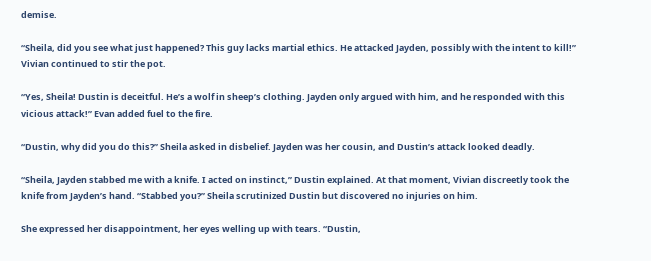demise.

“Sheila, did you see what just happened? This guy lacks martial ethics. He attacked Jayden, possibly with the intent to kill!” Vivian continued to stir the pot.

“Yes, Sheila! Dustin is deceitful. He’s a wolf in sheep’s clothing. Jayden only argued with him, and he responded with this vicious attack!” Evan added fuel to the fire.

“Dustin, why did you do this?” Sheila asked in disbelief. Jayden was her cousin, and Dustin’s attack looked deadly.

“Sheila, Jayden stabbed me with a knife. I acted on instinct,” Dustin explained. At that moment, Vivian discreetly took the knife from Jayden’s hand. “Stabbed you?” Sheila scrutinized Dustin but discovered no injuries on him.

She expressed her disappointment, her eyes welling up with tears. “Dustin,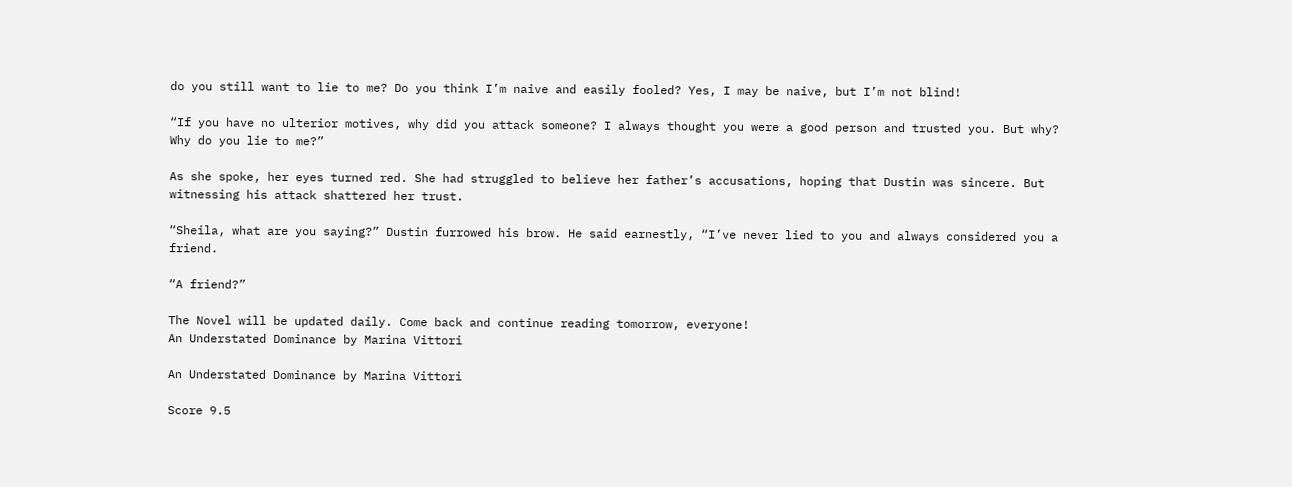do you still want to lie to me? Do you think I’m naive and easily fooled? Yes, I may be naive, but I’m not blind!

“If you have no ulterior motives, why did you attack someone? I always thought you were a good person and trusted you. But why? Why do you lie to me?”

As she spoke, her eyes turned red. She had struggled to believe her father’s accusations, hoping that Dustin was sincere. But witnessing his attack shattered her trust.

“Sheila, what are you saying?” Dustin furrowed his brow. He said earnestly, “I’ve never lied to you and always considered you a friend.

“A friend?”

The Novel will be updated daily. Come back and continue reading tomorrow, everyone!
An Understated Dominance by Marina Vittori

An Understated Dominance by Marina Vittori

Score 9.5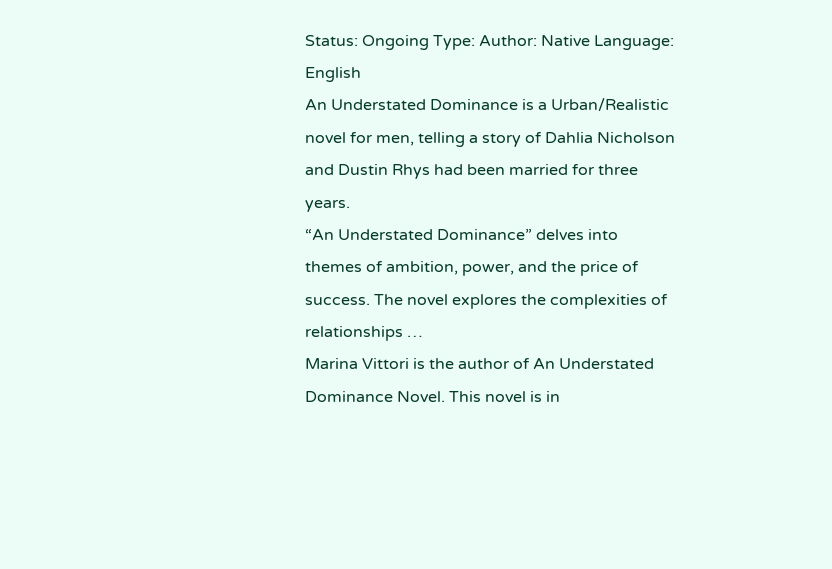Status: Ongoing Type: Author: Native Language: English
An Understated Dominance is a Urban/Realistic novel for men, telling a story of Dahlia Nicholson and Dustin Rhys had been married for three years.
“An Understated Dominance” delves into themes of ambition, power, and the price of success. The novel explores the complexities of relationships …
Marina Vittori is the author of An Understated Dominance Novel. This novel is in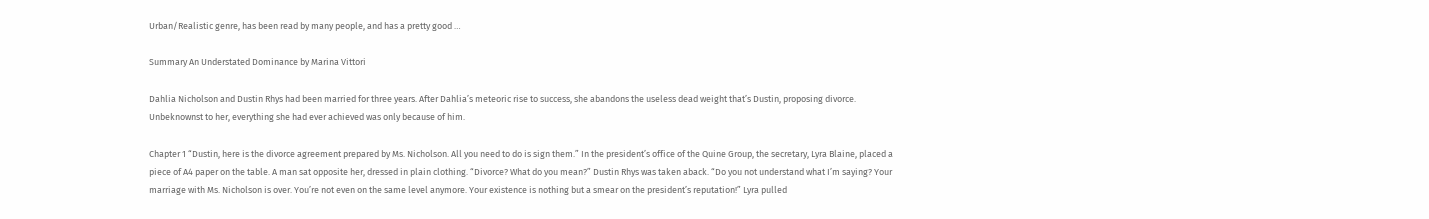Urban/Realistic genre, has been read by many people, and has a pretty good …

Summary An Understated Dominance by Marina Vittori

Dahlia Nicholson and Dustin Rhys had been married for three years. After Dahlia’s meteoric rise to success, she abandons the useless dead weight that’s Dustin, proposing divorce. Unbeknownst to her, everything she had ever achieved was only because of him.

Chapter 1 “Dustin, here is the divorce agreement prepared by Ms. Nicholson. All you need to do is sign them.” In the president’s office of the Quine Group, the secretary, Lyra Blaine, placed a piece of A4 paper on the table. A man sat opposite her, dressed in plain clothing. “Divorce? What do you mean?” Dustin Rhys was taken aback. “Do you not understand what I’m saying? Your marriage with Ms. Nicholson is over. You’re not even on the same level anymore. Your existence is nothing but a smear on the president’s reputation!” Lyra pulled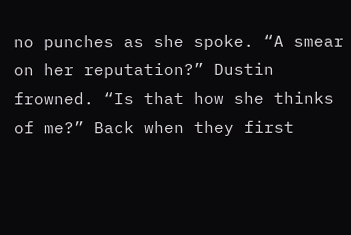no punches as she spoke. “A smear on her reputation?” Dustin frowned. “Is that how she thinks of me?” Back when they first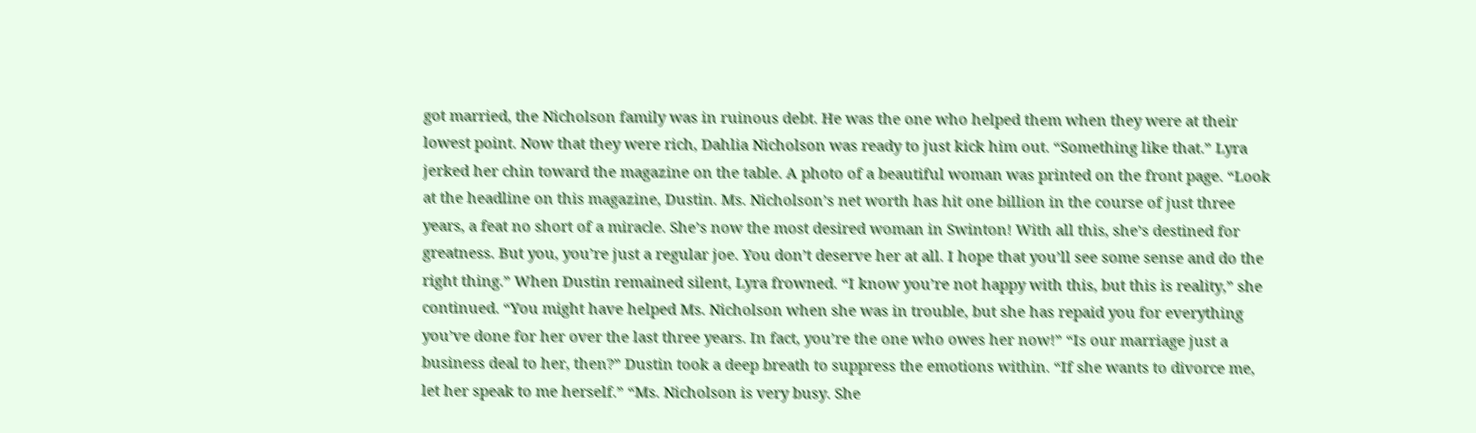got married, the Nicholson family was in ruinous debt. He was the one who helped them when they were at their lowest point. Now that they were rich, Dahlia Nicholson was ready to just kick him out. “Something like that.” Lyra jerked her chin toward the magazine on the table. A photo of a beautiful woman was printed on the front page. “Look at the headline on this magazine, Dustin. Ms. Nicholson’s net worth has hit one billion in the course of just three years, a feat no short of a miracle. She’s now the most desired woman in Swinton! With all this, she’s destined for greatness. But you, you’re just a regular joe. You don’t deserve her at all. I hope that you’ll see some sense and do the right thing.” When Dustin remained silent, Lyra frowned. “I know you’re not happy with this, but this is reality,” she continued. “You might have helped Ms. Nicholson when she was in trouble, but she has repaid you for everything you’ve done for her over the last three years. In fact, you’re the one who owes her now!” “Is our marriage just a business deal to her, then?” Dustin took a deep breath to suppress the emotions within. “If she wants to divorce me, let her speak to me herself.” “Ms. Nicholson is very busy. She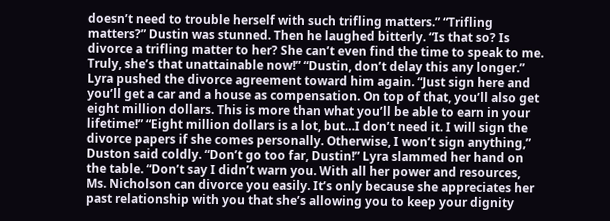doesn’t need to trouble herself with such trifling matters.” “Trifling matters?” Dustin was stunned. Then he laughed bitterly. “Is that so? Is divorce a trifling matter to her? She can’t even find the time to speak to me. Truly, she’s that unattainable now!” “Dustin, don’t delay this any longer.” Lyra pushed the divorce agreement toward him again. “Just sign here and you’ll get a car and a house as compensation. On top of that, you’ll also get eight million dollars. This is more than what you’ll be able to earn in your lifetime!” “Eight million dollars is a lot, but…I don’t need it. I will sign the divorce papers if she comes personally. Otherwise, I won’t sign anything,” Duston said coldly. “Don’t go too far, Dustin!” Lyra slammed her hand on the table. “Don’t say I didn’t warn you. With all her power and resources, Ms. Nicholson can divorce you easily. It’s only because she appreciates her past relationship with you that she’s allowing you to keep your dignity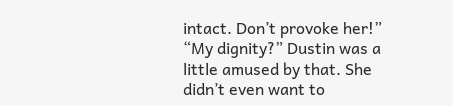intact. Don’t provoke her!” “My dignity?” Dustin was a little amused by that. She didn’t even want to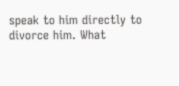speak to him directly to divorce him. What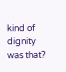kind of dignity was that?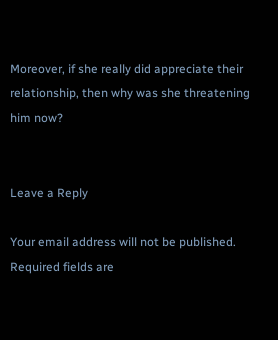Moreover, if she really did appreciate their relationship, then why was she threatening him now?


Leave a Reply

Your email address will not be published. Required fields are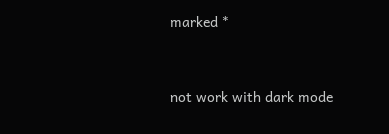marked *


not work with dark mode